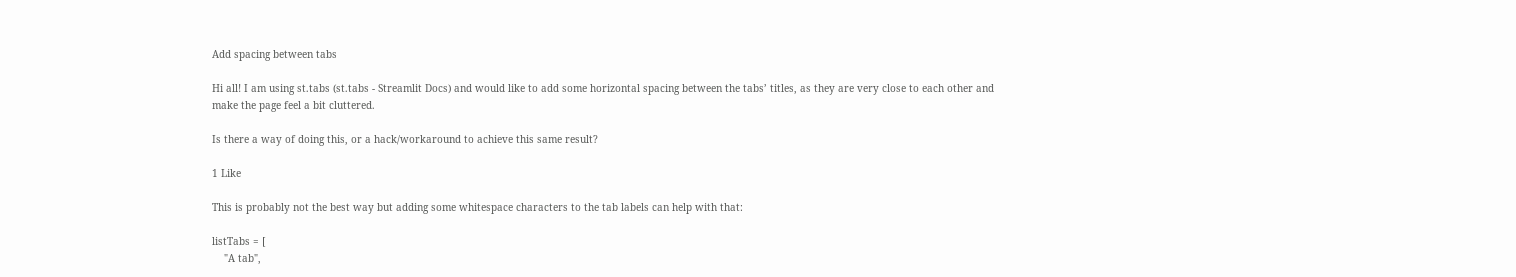Add spacing between tabs

Hi all! I am using st.tabs (st.tabs - Streamlit Docs) and would like to add some horizontal spacing between the tabs’ titles, as they are very close to each other and make the page feel a bit cluttered.

Is there a way of doing this, or a hack/workaround to achieve this same result?

1 Like

This is probably not the best way but adding some whitespace characters to the tab labels can help with that:

listTabs = [
    "A tab",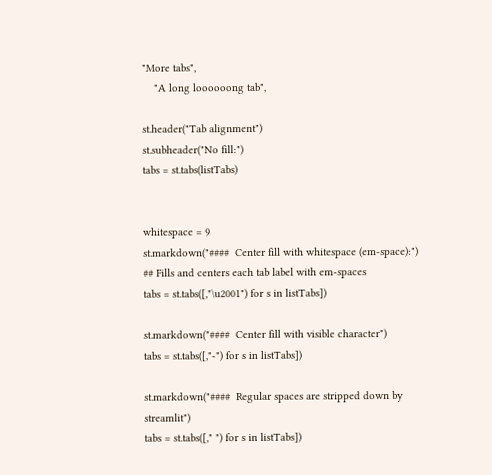"More tabs",
    "A long loooooong tab",

st.header("Tab alignment")
st.subheader("No fill:")
tabs = st.tabs(listTabs)


whitespace = 9
st.markdown("####  Center fill with whitespace (em-space):")
## Fills and centers each tab label with em-spaces
tabs = st.tabs([,"\u2001") for s in listTabs])

st.markdown("####  Center fill with visible character")
tabs = st.tabs([,"-") for s in listTabs])

st.markdown("####  Regular spaces are stripped down by streamlit")
tabs = st.tabs([," ") for s in listTabs])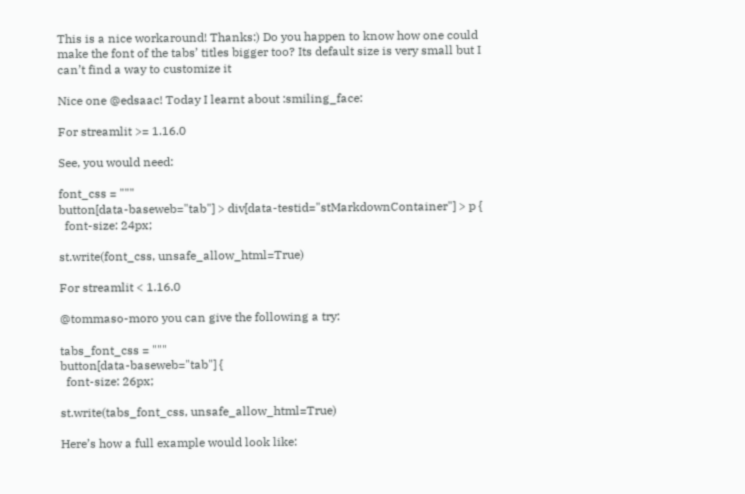This is a nice workaround! Thanks:) Do you happen to know how one could make the font of the tabs’ titles bigger too? Its default size is very small but I can’t find a way to customize it

Nice one @edsaac! Today I learnt about :smiling_face:

For streamlit >= 1.16.0

See, you would need:

font_css = """
button[data-baseweb="tab"] > div[data-testid="stMarkdownContainer"] > p {
  font-size: 24px;

st.write(font_css, unsafe_allow_html=True)

For streamlit < 1.16.0

@tommaso-moro you can give the following a try:

tabs_font_css = """
button[data-baseweb="tab"] {
  font-size: 26px;

st.write(tabs_font_css, unsafe_allow_html=True)

Here’s how a full example would look like: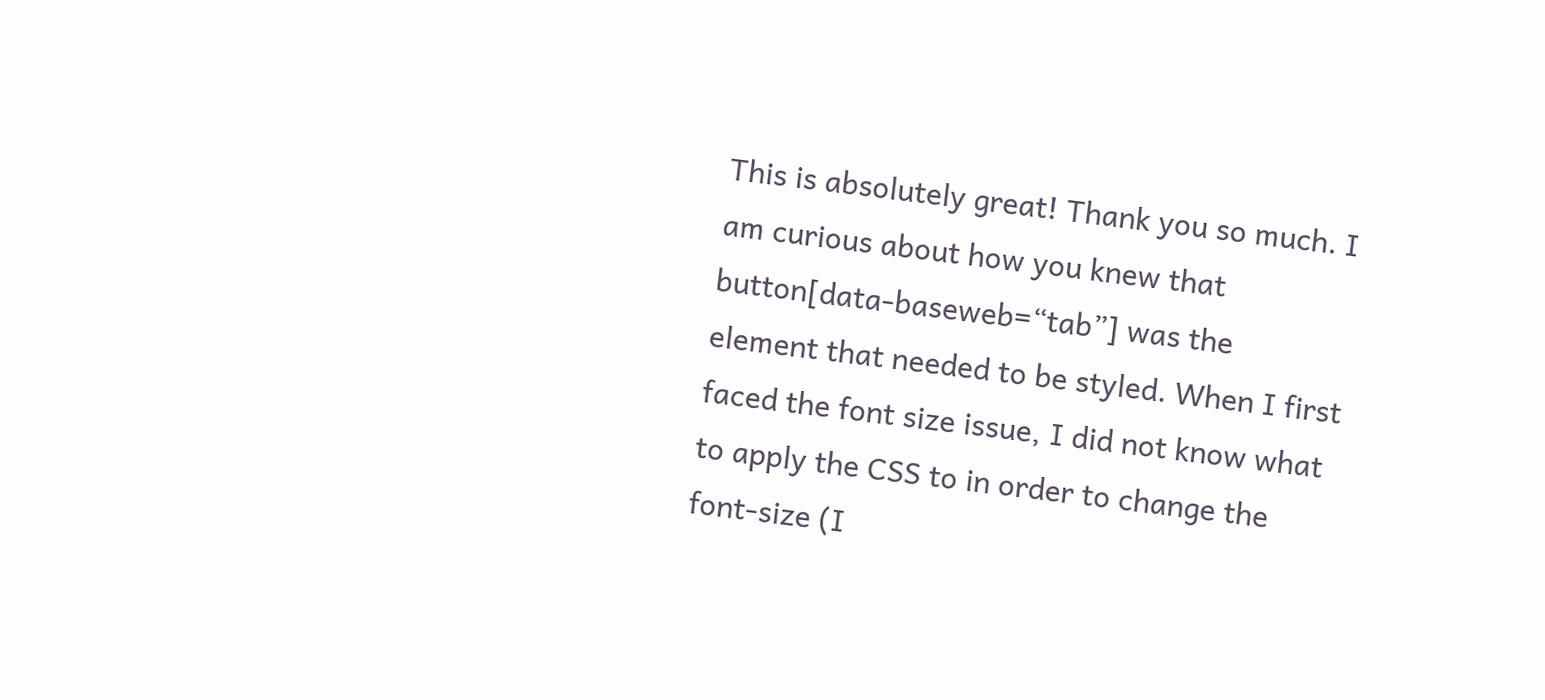This is absolutely great! Thank you so much. I am curious about how you knew that button[data-baseweb=“tab”] was the element that needed to be styled. When I first faced the font size issue, I did not know what to apply the CSS to in order to change the font-size (I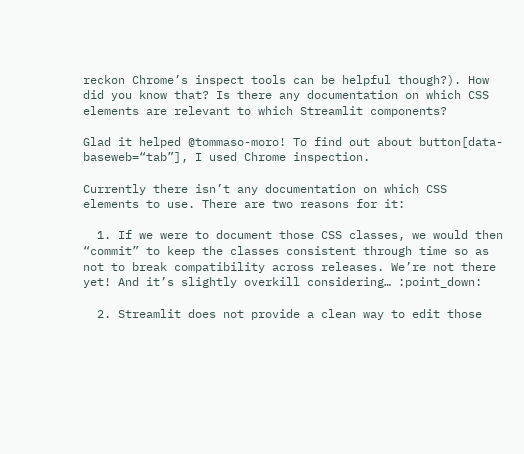reckon Chrome’s inspect tools can be helpful though?). How did you know that? Is there any documentation on which CSS elements are relevant to which Streamlit components?

Glad it helped @tommaso-moro! To find out about button[data-baseweb=“tab”], I used Chrome inspection.

Currently there isn’t any documentation on which CSS elements to use. There are two reasons for it:

  1. If we were to document those CSS classes, we would then “commit” to keep the classes consistent through time so as not to break compatibility across releases. We’re not there yet! And it’s slightly overkill considering… :point_down:

  2. Streamlit does not provide a clean way to edit those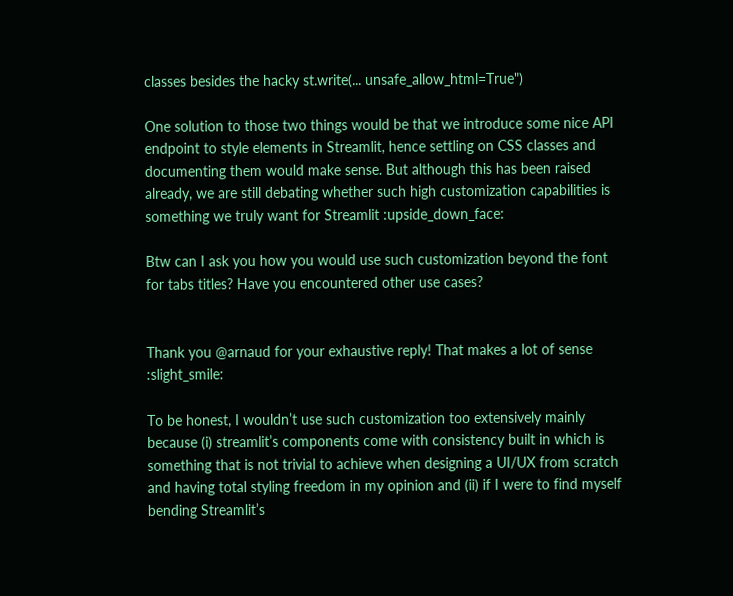classes besides the hacky st.write(... unsafe_allow_html=True")

One solution to those two things would be that we introduce some nice API endpoint to style elements in Streamlit, hence settling on CSS classes and documenting them would make sense. But although this has been raised already, we are still debating whether such high customization capabilities is something we truly want for Streamlit :upside_down_face:

Btw can I ask you how you would use such customization beyond the font for tabs titles? Have you encountered other use cases?


Thank you @arnaud for your exhaustive reply! That makes a lot of sense :slight_smile:

To be honest, I wouldn’t use such customization too extensively mainly because (i) streamlit’s components come with consistency built in which is something that is not trivial to achieve when designing a UI/UX from scratch and having total styling freedom in my opinion and (ii) if I were to find myself bending Streamlit’s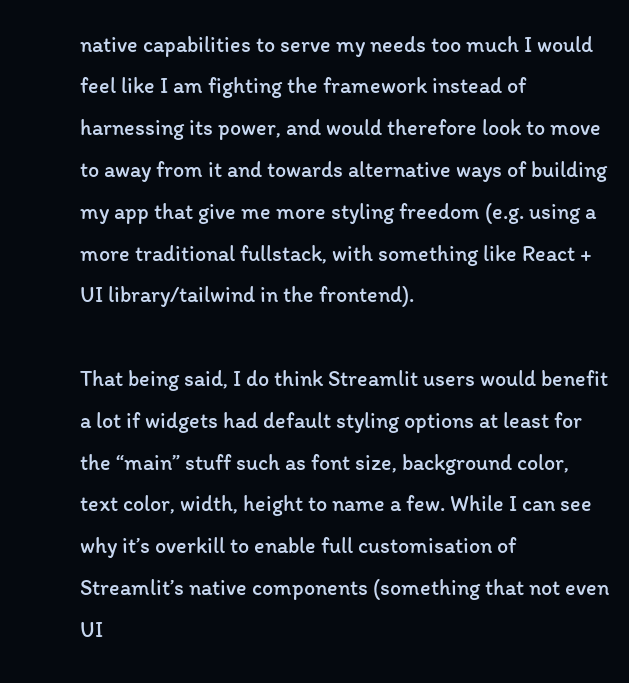native capabilities to serve my needs too much I would feel like I am fighting the framework instead of harnessing its power, and would therefore look to move to away from it and towards alternative ways of building my app that give me more styling freedom (e.g. using a more traditional fullstack, with something like React + UI library/tailwind in the frontend).

That being said, I do think Streamlit users would benefit a lot if widgets had default styling options at least for the “main” stuff such as font size, background color, text color, width, height to name a few. While I can see why it’s overkill to enable full customisation of Streamlit’s native components (something that not even UI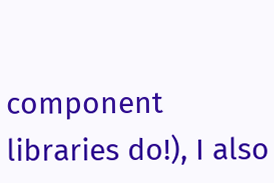component libraries do!), I also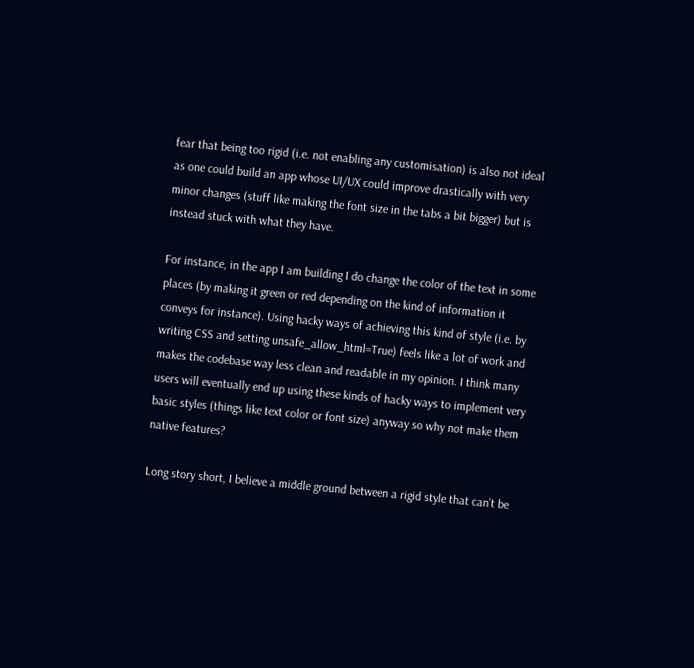fear that being too rigid (i.e. not enabling any customisation) is also not ideal as one could build an app whose UI/UX could improve drastically with very minor changes (stuff like making the font size in the tabs a bit bigger) but is instead stuck with what they have.

For instance, in the app I am building I do change the color of the text in some places (by making it green or red depending on the kind of information it conveys for instance). Using hacky ways of achieving this kind of style (i.e. by writing CSS and setting unsafe_allow_html=True) feels like a lot of work and makes the codebase way less clean and readable in my opinion. I think many users will eventually end up using these kinds of hacky ways to implement very basic styles (things like text color or font size) anyway so why not make them native features?

Long story short, I believe a middle ground between a rigid style that can’t be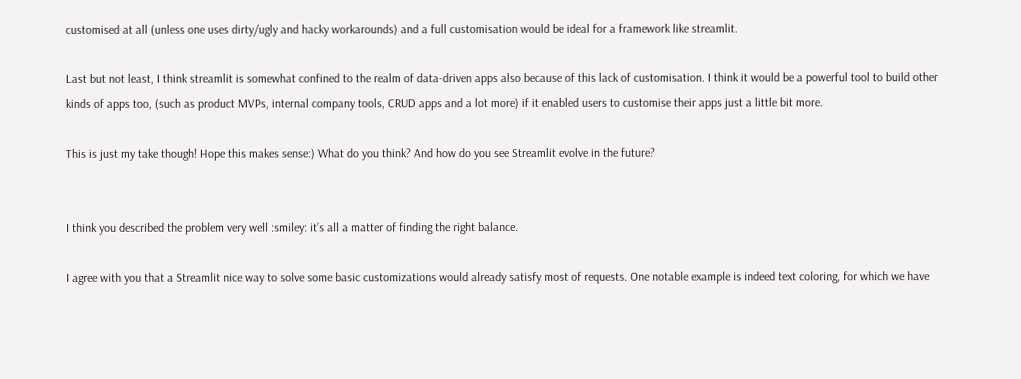customised at all (unless one uses dirty/ugly and hacky workarounds) and a full customisation would be ideal for a framework like streamlit.

Last but not least, I think streamlit is somewhat confined to the realm of data-driven apps also because of this lack of customisation. I think it would be a powerful tool to build other kinds of apps too, (such as product MVPs, internal company tools, CRUD apps and a lot more) if it enabled users to customise their apps just a little bit more.

This is just my take though! Hope this makes sense:) What do you think? And how do you see Streamlit evolve in the future?


I think you described the problem very well :smiley: it’s all a matter of finding the right balance.

I agree with you that a Streamlit nice way to solve some basic customizations would already satisfy most of requests. One notable example is indeed text coloring, for which we have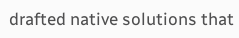drafted native solutions that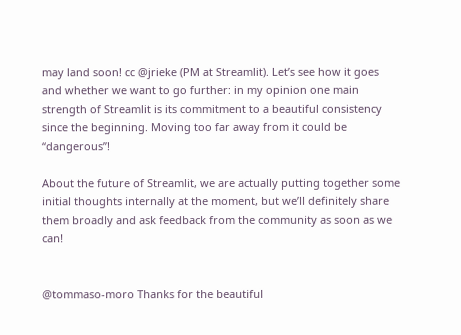may land soon! cc @jrieke (PM at Streamlit). Let’s see how it goes and whether we want to go further: in my opinion one main strength of Streamlit is its commitment to a beautiful consistency since the beginning. Moving too far away from it could be “dangerous”!

About the future of Streamlit, we are actually putting together some initial thoughts internally at the moment, but we’ll definitely share them broadly and ask feedback from the community as soon as we can!


@tommaso-moro Thanks for the beautiful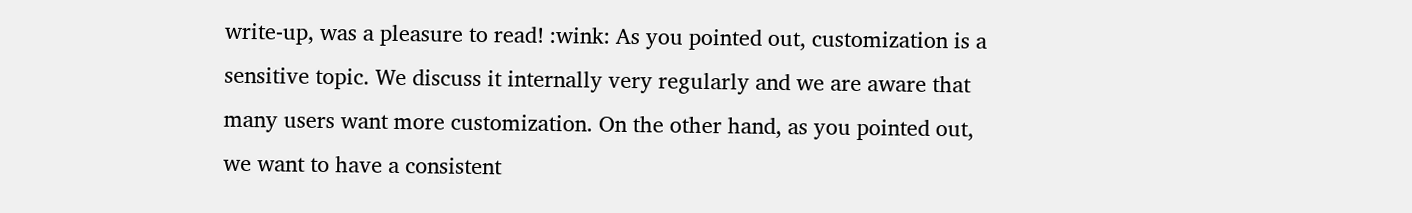write-up, was a pleasure to read! :wink: As you pointed out, customization is a sensitive topic. We discuss it internally very regularly and we are aware that many users want more customization. On the other hand, as you pointed out, we want to have a consistent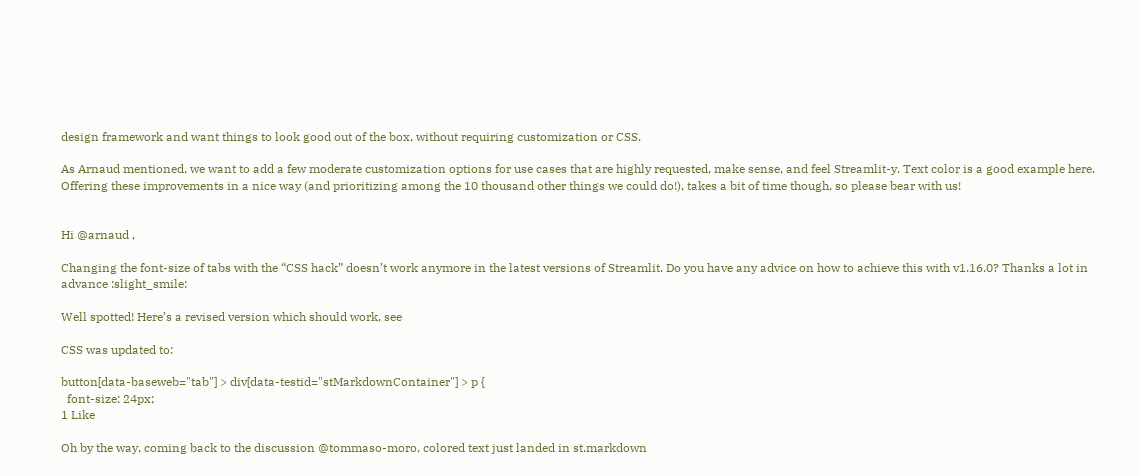design framework and want things to look good out of the box, without requiring customization or CSS.

As Arnaud mentioned, we want to add a few moderate customization options for use cases that are highly requested, make sense, and feel Streamlit-y. Text color is a good example here. Offering these improvements in a nice way (and prioritizing among the 10 thousand other things we could do!), takes a bit of time though, so please bear with us!


Hi @arnaud ,

Changing the font-size of tabs with the “CSS hack” doesn’t work anymore in the latest versions of Streamlit. Do you have any advice on how to achieve this with v1.16.0? Thanks a lot in advance :slight_smile:

Well spotted! Here’s a revised version which should work, see

CSS was updated to:

button[data-baseweb="tab"] > div[data-testid="stMarkdownContainer"] > p {
  font-size: 24px;
1 Like

Oh by the way, coming back to the discussion @tommaso-moro, colored text just landed in st.markdown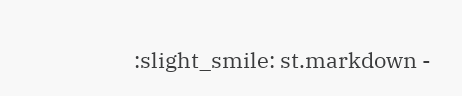:slight_smile: st.markdown -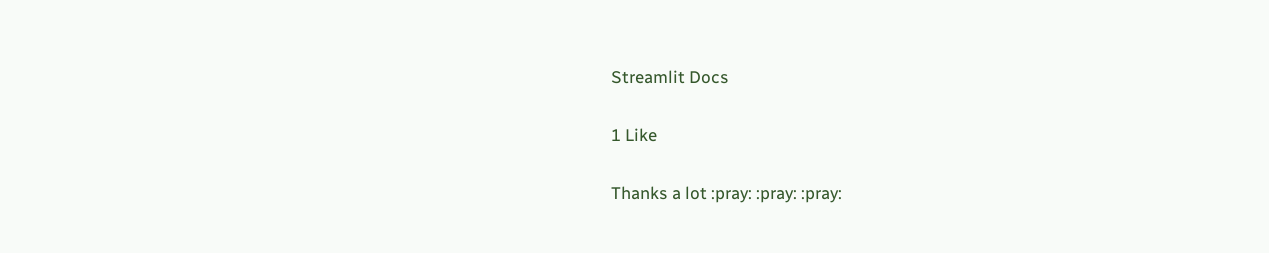Streamlit Docs

1 Like

Thanks a lot :pray: :pray: :pray: